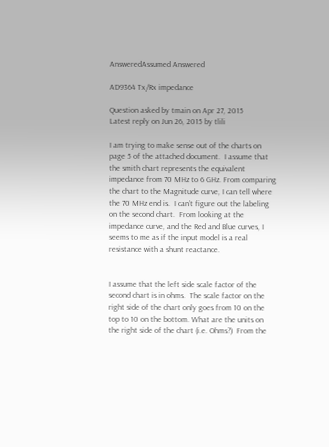AnsweredAssumed Answered

AD9364 Tx/Rx impedance

Question asked by tmain on Apr 27, 2015
Latest reply on Jun 26, 2015 by tlili

I am trying to make sense out of the charts on page 5 of the attached document.  I assume that the smith chart represents the equivalent impedance from 70 MHz to 6 GHz. From comparing the chart to the Magnitude curve, I can tell where the 70 MHz end is.  I can’t figure out the labeling on the second chart.  From looking at the impedance curve, and the Red and Blue curves, I seems to me as if the input model is a real resistance with a shunt reactance.


I assume that the left side scale factor of the second chart is in ohms.  The scale factor on the right side of the chart only goes from 10 on the top to 10 on the bottom. What are the units on the right side of the chart (i.e. Ohms?)  From the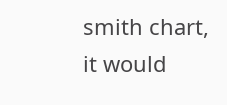smith chart, it would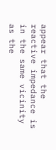appear that the reactive impedance is in the same vicinity as the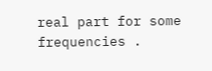real part for some frequencies .